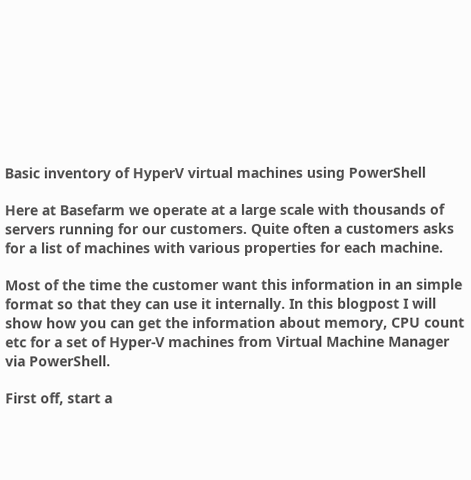Basic inventory of HyperV virtual machines using PowerShell

Here at Basefarm we operate at a large scale with thousands of servers running for our customers. Quite often a customers asks for a list of machines with various properties for each machine.

Most of the time the customer want this information in an simple format so that they can use it internally. In this blogpost I will show how you can get the information about memory, CPU count etc for a set of Hyper-V machines from Virtual Machine Manager via PowerShell.

First off, start a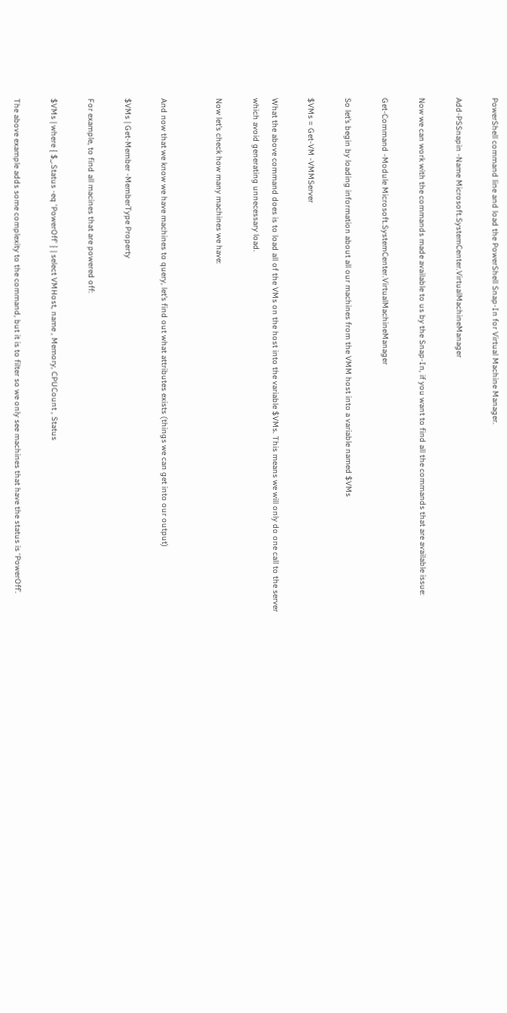PowerShell command line and load the PowerShell Snap-In for Virtual Machine Manager.

Add-PSSnapin -Name Microsoft.SystemCenter.VirtualMachineManager

Now we can work with the commands made available to us by the Snap-In, if you want to find all the commands that are available issue:

Get-Command -Module Microsoft.SystemCenter.VirtualMachineManager

So let’s begin by loading information about all our machines from the VMM host into a variable named $VMs

$VMs = Get-VM -VMMServer

What the above command does is to load all of the VMs on the host into the variable $VMs. This means we will only do one call to the server which avoid generating unnecessary load.

Now let’s check how many machines we have:


And now that we know we have machines to query, let’s find out what attributes exists (things we can get into our output)

$VMs | Get-Member -MemberType Property

For example, to find all macines that are powered off:

$VMs | where { $_.Status -eq 'PowerOff' } | select VMHost, name , Memory, CPUCount , Status

The above example adds some complexity to the command, but it is to filter so we only see machines that have the status is ‘PowerOff’.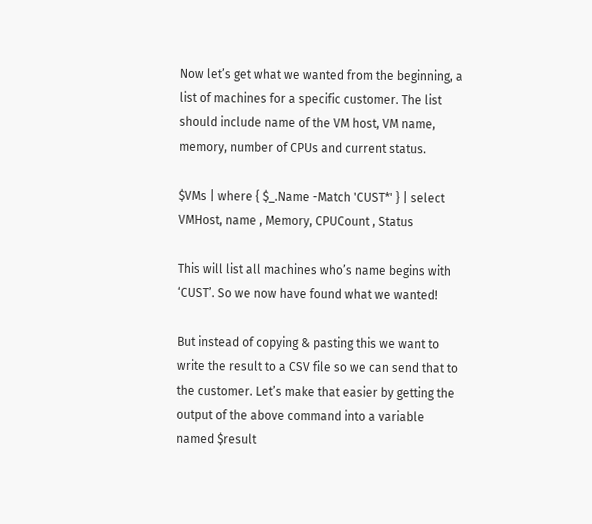Now let’s get what we wanted from the beginning, a list of machines for a specific customer. The list should include name of the VM host, VM name, memory, number of CPUs and current status.

$VMs | where { $_.Name -Match 'CUST*' } | select VMHost, name , Memory, CPUCount , Status

This will list all machines who’s name begins with ‘CUST’. So we now have found what we wanted!

But instead of copying & pasting this we want to write the result to a CSV file so we can send that to the customer. Let’s make that easier by getting the output of the above command into a variable named $result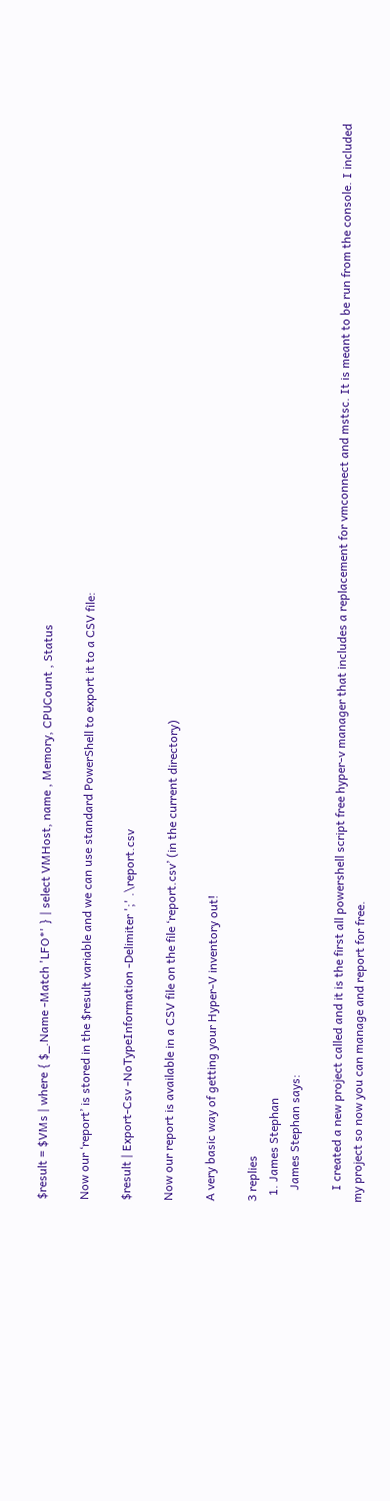$result = $VMs | where { $_.Name -Match 'LFO*' } | select VMHost, name , Memory, CPUCount , Status

Now our ‘report’ is stored in the $result variable and we can use standard PowerShell to export it to a CSV file:

$result | Export-Csv -NoTypeInformation -Delimiter ';' .\report.csv

Now our report is available in a CSV file on the file ‘report.csv’ (in the current directory)

A very basic way of getting your Hyper-V inventory out!

3 replies
  1. James Stephan
    James Stephan says:

    I created a new project called and it is the first all powershell script free hyper-v manager that includes a replacement for vmconnect and mstsc. It is meant to be run from the console. I included my project so now you can manage and report for free.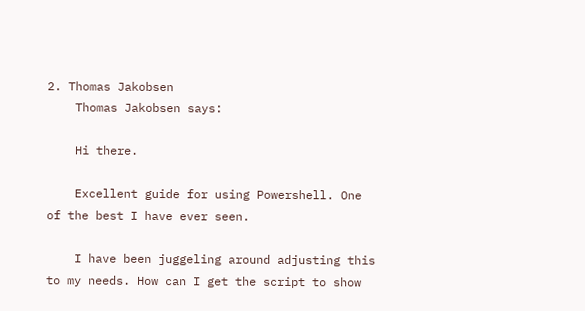2. Thomas Jakobsen
    Thomas Jakobsen says:

    Hi there.

    Excellent guide for using Powershell. One of the best I have ever seen.

    I have been juggeling around adjusting this to my needs. How can I get the script to show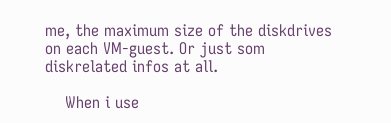me, the maximum size of the diskdrives on each VM-guest. Or just som diskrelated infos at all.

    When i use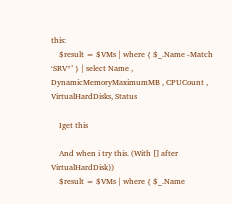this:
    $result = $VMs | where { $_.Name -Match ‘SRV*’ } | select Name , DynamicMemoryMaximumMB , CPUCount , VirtualHardDisks, Status

    Iget this

    And when i try this. (With [] after VirtualHardDisk))
    $result = $VMs | where { $_.Name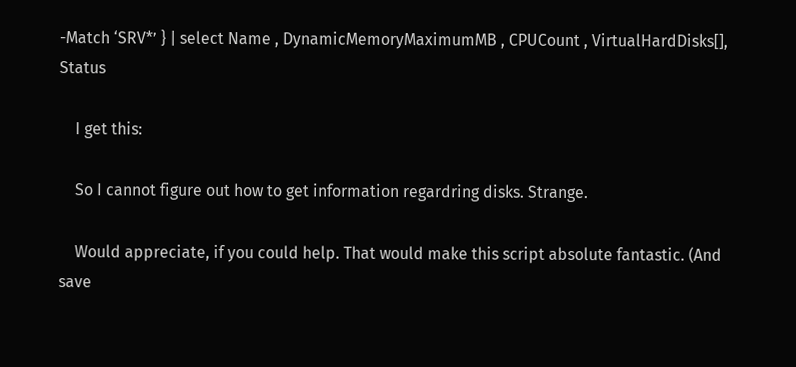-Match ‘SRV*’ } | select Name , DynamicMemoryMaximumMB , CPUCount , VirtualHardDisks[], Status

    I get this:

    So I cannot figure out how to get information regardring disks. Strange.

    Would appreciate, if you could help. That would make this script absolute fantastic. (And save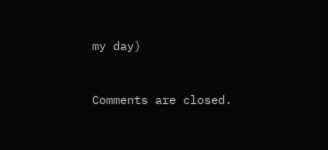my day)


Comments are closed.